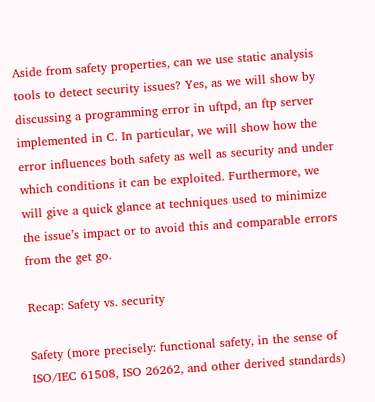Aside from safety properties, can we use static analysis tools to detect security issues? Yes, as we will show by discussing a programming error in uftpd, an ftp server implemented in C. In particular, we will show how the error influences both safety as well as security and under which conditions it can be exploited. Furthermore, we will give a quick glance at techniques used to minimize the issue’s impact or to avoid this and comparable errors from the get go.

Recap: Safety vs. security

Safety (more precisely: functional safety, in the sense of ISO/IEC 61508, ISO 26262, and other derived standards)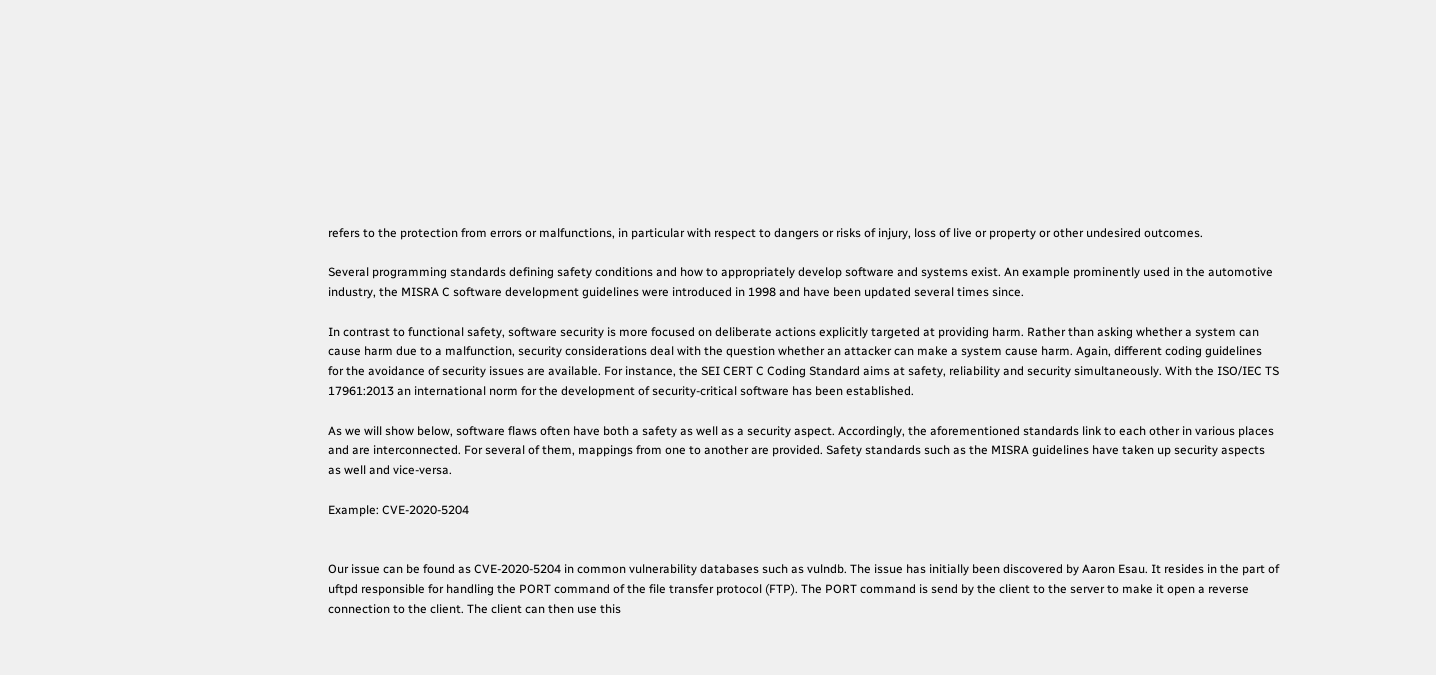refers to the protection from errors or malfunctions, in particular with respect to dangers or risks of injury, loss of live or property or other undesired outcomes.

Several programming standards defining safety conditions and how to appropriately develop software and systems exist. An example prominently used in the automotive industry, the MISRA C software development guidelines were introduced in 1998 and have been updated several times since.

In contrast to functional safety, software security is more focused on deliberate actions explicitly targeted at providing harm. Rather than asking whether a system can cause harm due to a malfunction, security considerations deal with the question whether an attacker can make a system cause harm. Again, different coding guidelines for the avoidance of security issues are available. For instance, the SEI CERT C Coding Standard aims at safety, reliability and security simultaneously. With the ISO/IEC TS 17961:2013 an international norm for the development of security-critical software has been established.

As we will show below, software flaws often have both a safety as well as a security aspect. Accordingly, the aforementioned standards link to each other in various places and are interconnected. For several of them, mappings from one to another are provided. Safety standards such as the MISRA guidelines have taken up security aspects as well and vice-versa.

Example: CVE-2020-5204


Our issue can be found as CVE-2020-5204 in common vulnerability databases such as vulndb. The issue has initially been discovered by Aaron Esau. It resides in the part of uftpd responsible for handling the PORT command of the file transfer protocol (FTP). The PORT command is send by the client to the server to make it open a reverse connection to the client. The client can then use this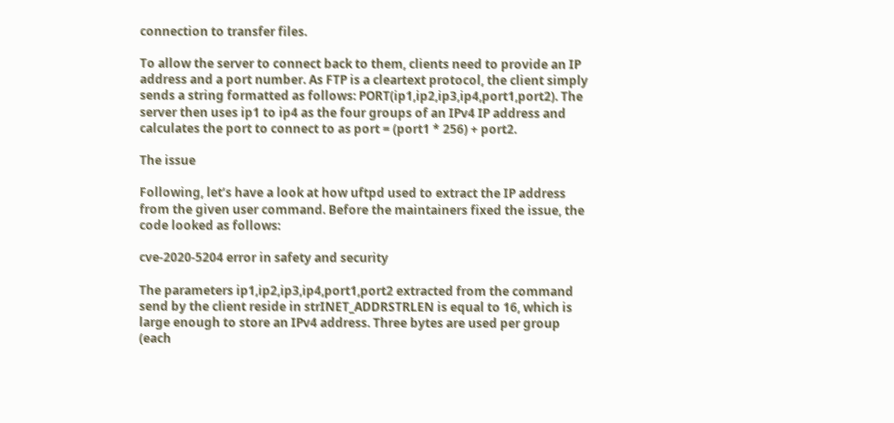connection to transfer files.

To allow the server to connect back to them, clients need to provide an IP address and a port number. As FTP is a cleartext protocol, the client simply sends a string formatted as follows: PORT(ip1,ip2,ip3,ip4,port1,port2). The server then uses ip1 to ip4 as the four groups of an IPv4 IP address and calculates the port to connect to as port = (port1 * 256) + port2.

The issue

Following, let’s have a look at how uftpd used to extract the IP address from the given user command. Before the maintainers fixed the issue, the code looked as follows:

cve-2020-5204 error in safety and security

The parameters ip1,ip2,ip3,ip4,port1,port2 extracted from the command send by the client reside in strINET_ADDRSTRLEN is equal to 16, which is large enough to store an IPv4 address. Three bytes are used per group (each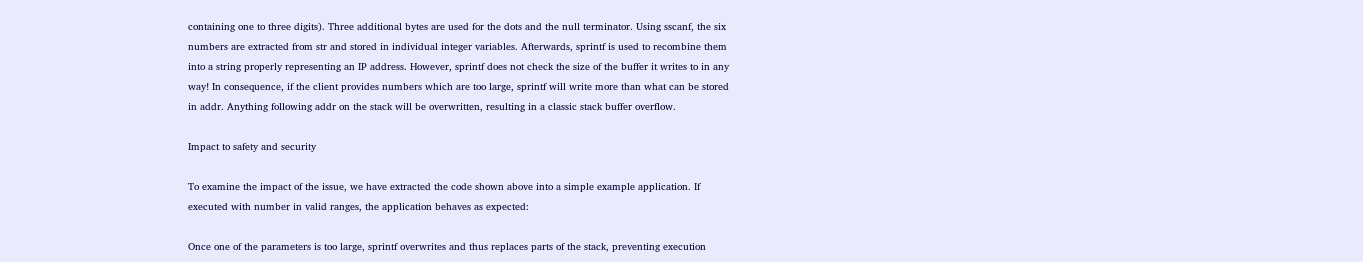containing one to three digits). Three additional bytes are used for the dots and the null terminator. Using sscanf, the six numbers are extracted from str and stored in individual integer variables. Afterwards, sprintf is used to recombine them into a string properly representing an IP address. However, sprintf does not check the size of the buffer it writes to in any way! In consequence, if the client provides numbers which are too large, sprintf will write more than what can be stored in addr. Anything following addr on the stack will be overwritten, resulting in a classic stack buffer overflow.

Impact to safety and security

To examine the impact of the issue, we have extracted the code shown above into a simple example application. If executed with number in valid ranges, the application behaves as expected:

Once one of the parameters is too large, sprintf overwrites and thus replaces parts of the stack, preventing execution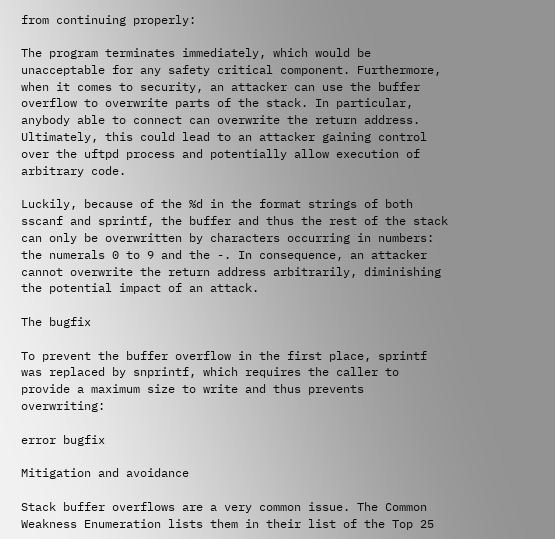from continuing properly:

The program terminates immediately, which would be unacceptable for any safety critical component. Furthermore, when it comes to security, an attacker can use the buffer overflow to overwrite parts of the stack. In particular, anybody able to connect can overwrite the return address. Ultimately, this could lead to an attacker gaining control over the uftpd process and potentially allow execution of arbitrary code.

Luckily, because of the %d in the format strings of both sscanf and sprintf, the buffer and thus the rest of the stack can only be overwritten by characters occurring in numbers: the numerals 0 to 9 and the -. In consequence, an attacker cannot overwrite the return address arbitrarily, diminishing the potential impact of an attack.

The bugfix

To prevent the buffer overflow in the first place, sprintf was replaced by snprintf, which requires the caller to provide a maximum size to write and thus prevents overwriting:

error bugfix

Mitigation and avoidance

Stack buffer overflows are a very common issue. The Common Weakness Enumeration lists them in their list of the Top 25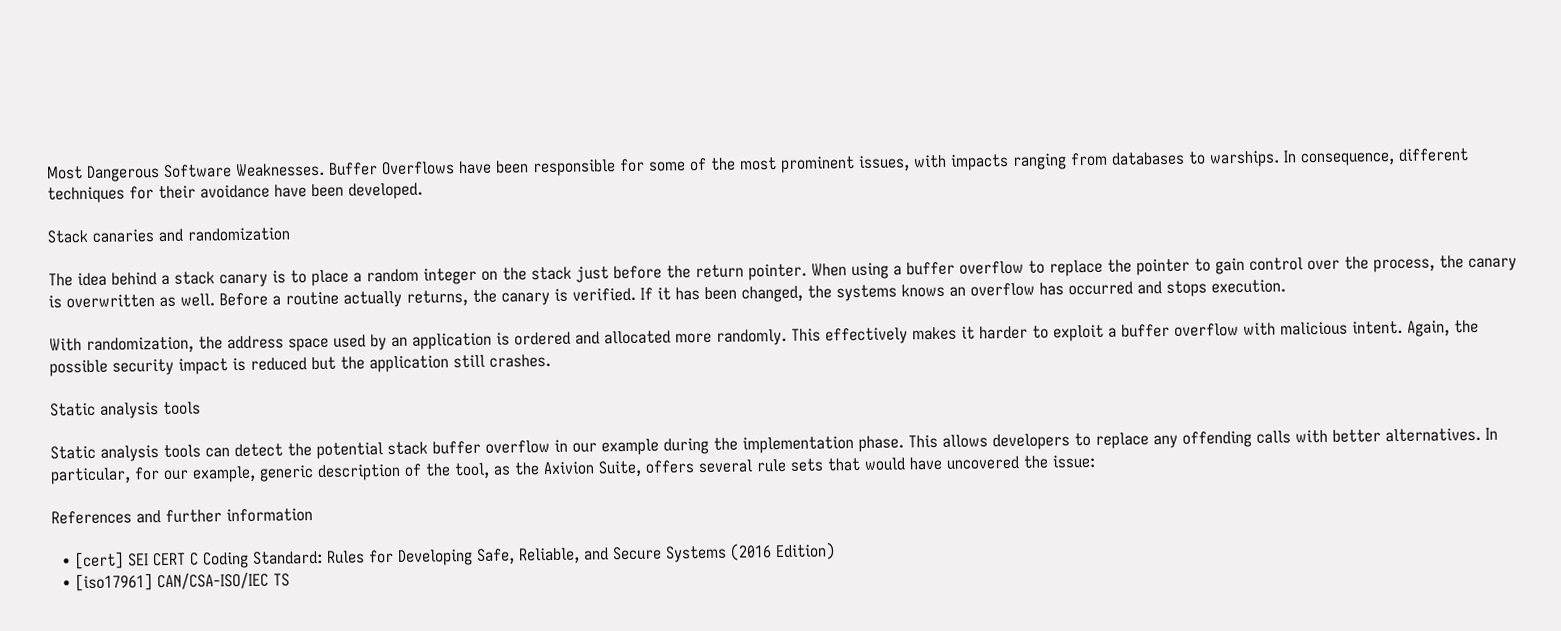Most Dangerous Software Weaknesses. Buffer Overflows have been responsible for some of the most prominent issues, with impacts ranging from databases to warships. In consequence, different techniques for their avoidance have been developed.

Stack canaries and randomization

The idea behind a stack canary is to place a random integer on the stack just before the return pointer. When using a buffer overflow to replace the pointer to gain control over the process, the canary is overwritten as well. Before a routine actually returns, the canary is verified. If it has been changed, the systems knows an overflow has occurred and stops execution.

With randomization, the address space used by an application is ordered and allocated more randomly. This effectively makes it harder to exploit a buffer overflow with malicious intent. Again, the possible security impact is reduced but the application still crashes.

Static analysis tools

Static analysis tools can detect the potential stack buffer overflow in our example during the implementation phase. This allows developers to replace any offending calls with better alternatives. In particular, for our example, generic description of the tool, as the Axivion Suite, offers several rule sets that would have uncovered the issue:

References and further information

  • [cert] SEI CERT C Coding Standard: Rules for Developing Safe, Reliable, and Secure Systems (2016 Edition)
  • [iso17961] CAN/CSA-ISO/IEC TS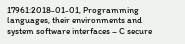17961:2018-01-01, Programming languages, their environments and system software interfaces – C secure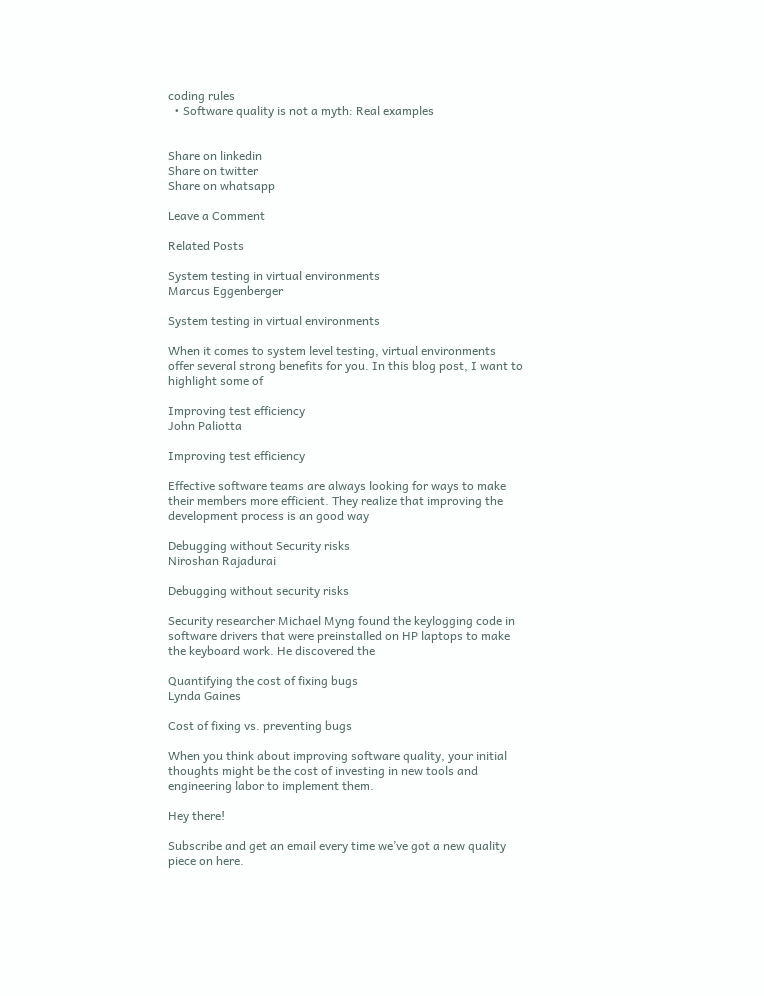coding rules
  • Software quality is not a myth: Real examples


Share on linkedin
Share on twitter
Share on whatsapp

Leave a Comment

Related Posts

System testing in virtual environments
Marcus Eggenberger

System testing in virtual environments

When it comes to system level testing, virtual environments offer several strong benefits for you. In this blog post, I want to highlight some of

Improving test efficiency
John Paliotta

Improving test efficiency

Effective software teams are always looking for ways to make their members more efficient. They realize that improving the development process is an good way

Debugging without Security risks
Niroshan Rajadurai

Debugging without security risks

Security researcher Michael Myng found the keylogging code in software drivers that were preinstalled on HP laptops to make the keyboard work. He discovered the

Quantifying the cost of fixing bugs
Lynda Gaines

Cost of fixing vs. preventing bugs

When you think about improving software quality, your initial thoughts might be the cost of investing in new tools and engineering labor to implement them.

Hey there!

Subscribe and get an email every time we’ve got a new quality piece on here.